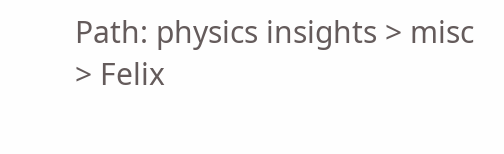Path: physics insights > misc > Felix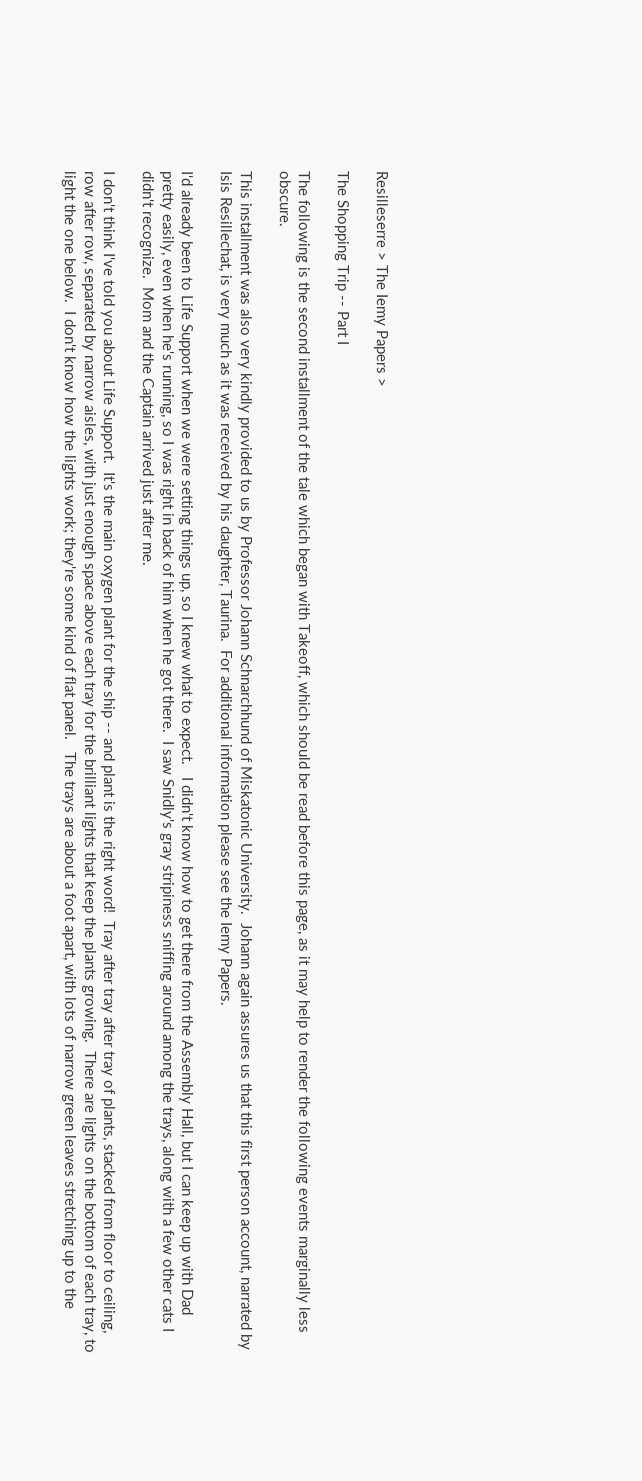Resilleserre > The Iemy Papers >

The Shopping Trip -- Part I

The following is the second installment of the tale which began with Takeoff, which should be read before this page, as it may help to render the following events marginally less obscure.

This installment was also very kindly provided to us by Professor Johann Schnarchhund of Miskatonic University.  Johann again assures us that this first person account, narrated by Isis Resillechat, is very much as it was received by his daughter, Taurina.  For additional information please see the Iemy Papers.

I'd already been to Life Support when we were setting things up, so I knew what to expect.   I didn't know how to get there from the Assembly Hall, but I can keep up with Dad pretty easily, even when he's running, so I was right in back of him when he got there.  I saw Snidly's gray stripiness sniffing around among the trays, along with a few other cats I didn't recognize.  Mom and the Captain arrived just after me.

I don't think I've told you about Life Support.  It's the main oxygen plant for the ship -- and plant is the right word!  Tray after tray after tray of plants, stacked from floor to ceiling, row after row, separated by narrow aisles, with just enough space above each tray for the brilliant lights that keep the plants growing.  There are lights on the bottom of each tray, to light the one below.  I don't know how the lights work; they're some kind of flat panel.   The trays are about a foot apart, with lots of narrow green leaves stretching up to the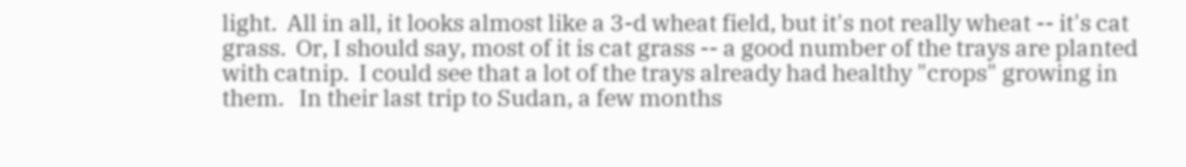light.  All in all, it looks almost like a 3-d wheat field, but it's not really wheat -- it's cat grass.  Or, I should say, most of it is cat grass -- a good number of the trays are planted with catnip.  I could see that a lot of the trays already had healthy "crops" growing in them.   In their last trip to Sudan, a few months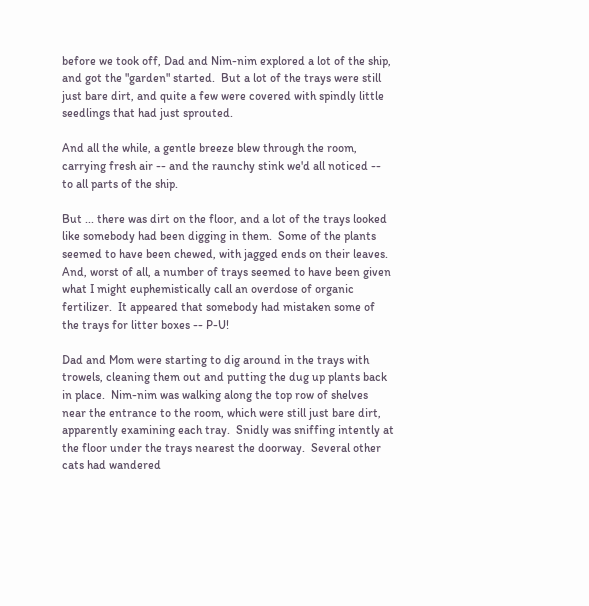before we took off, Dad and Nim-nim explored a lot of the ship, and got the "garden" started.  But a lot of the trays were still just bare dirt, and quite a few were covered with spindly little seedlings that had just sprouted.

And all the while, a gentle breeze blew through the room, carrying fresh air -- and the raunchy stink we'd all noticed -- to all parts of the ship.

But ... there was dirt on the floor, and a lot of the trays looked like somebody had been digging in them.  Some of the plants seemed to have been chewed, with jagged ends on their leaves.  And, worst of all, a number of trays seemed to have been given what I might euphemistically call an overdose of organic fertilizer.  It appeared that somebody had mistaken some of the trays for litter boxes -- P-U!

Dad and Mom were starting to dig around in the trays with trowels, cleaning them out and putting the dug up plants back in place.  Nim-nim was walking along the top row of shelves near the entrance to the room, which were still just bare dirt, apparently examining each tray.  Snidly was sniffing intently at the floor under the trays nearest the doorway.  Several other cats had wandered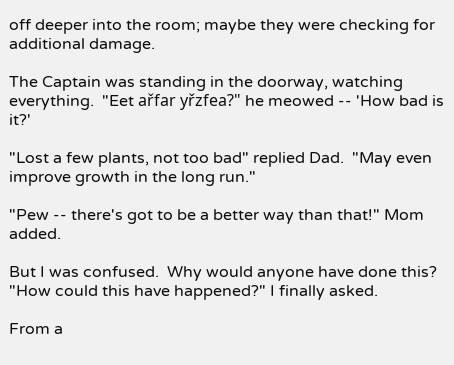off deeper into the room; maybe they were checking for additional damage.

The Captain was standing in the doorway, watching everything.  "Eet ařfar yřzfea?" he meowed -- 'How bad is it?'

"Lost a few plants, not too bad" replied Dad.  "May even improve growth in the long run."

"Pew -- there's got to be a better way than that!" Mom added.

But I was confused.  Why would anyone have done this?  "How could this have happened?" I finally asked.

From a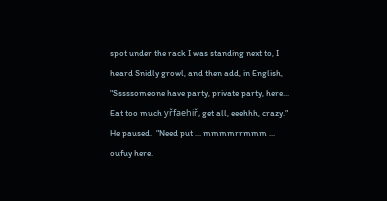spot under the rack I was standing next to, I heard Snidly growl, and then add, in English, "Sssssomeone have party, private party, here...  Eat too much yřfaehiř, get all, eeehhh, crazy."  He paused.  "Need put ... mmmmrrmmm ... oufuy here.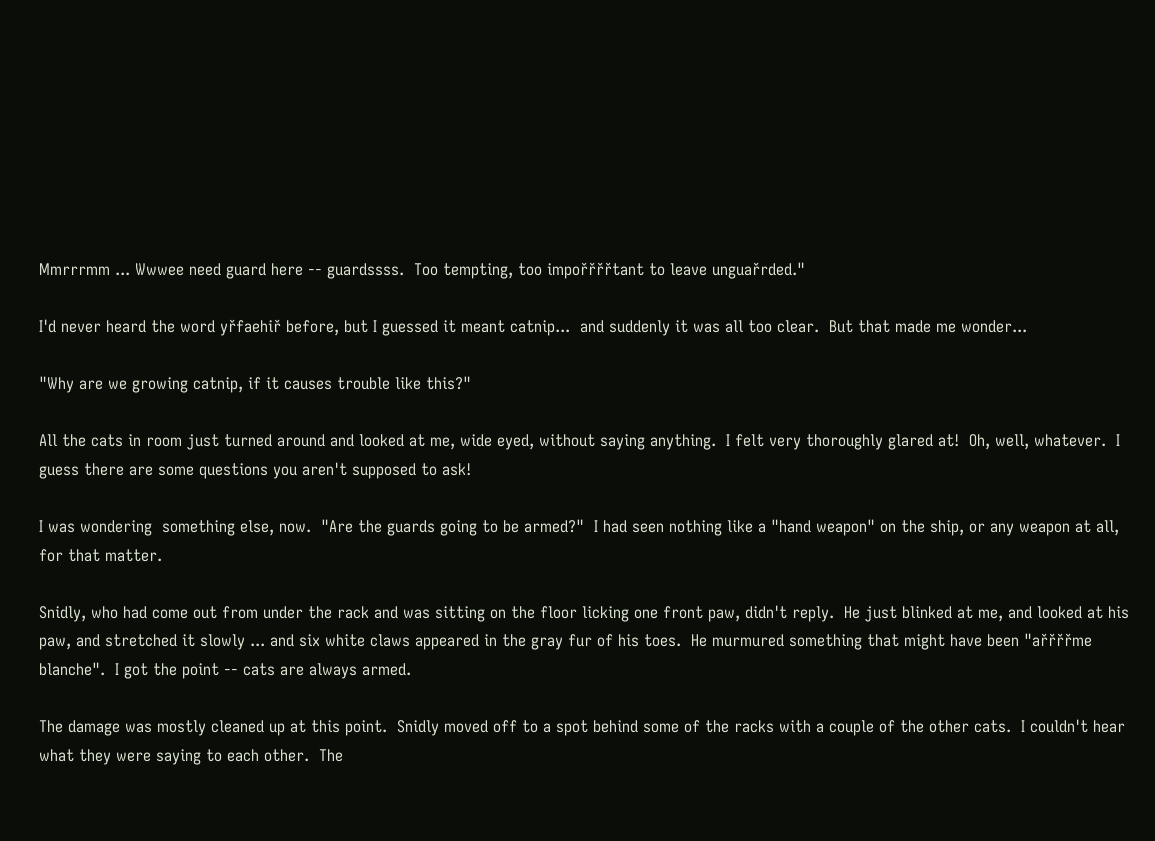Mmrrrmm ... Wwwee need guard here -- guardssss.  Too tempting, too impořřřřtant to leave unguařrded."

I'd never heard the word yřfaehiř before, but I guessed it meant catnip...  and suddenly it was all too clear.  But that made me wonder...

"Why are we growing catnip, if it causes trouble like this?"

All the cats in room just turned around and looked at me, wide eyed, without saying anything.  I felt very thoroughly glared at!  Oh, well, whatever.  I guess there are some questions you aren't supposed to ask!

I was wondering  something else, now.  "Are the guards going to be armed?"  I had seen nothing like a "hand weapon" on the ship, or any weapon at all, for that matter.

Snidly, who had come out from under the rack and was sitting on the floor licking one front paw, didn't reply.  He just blinked at me, and looked at his paw, and stretched it slowly ... and six white claws appeared in the gray fur of his toes.  He murmured something that might have been "ařřřřme blanche".  I got the point -- cats are always armed.

The damage was mostly cleaned up at this point.  Snidly moved off to a spot behind some of the racks with a couple of the other cats.  I couldn't hear what they were saying to each other.  The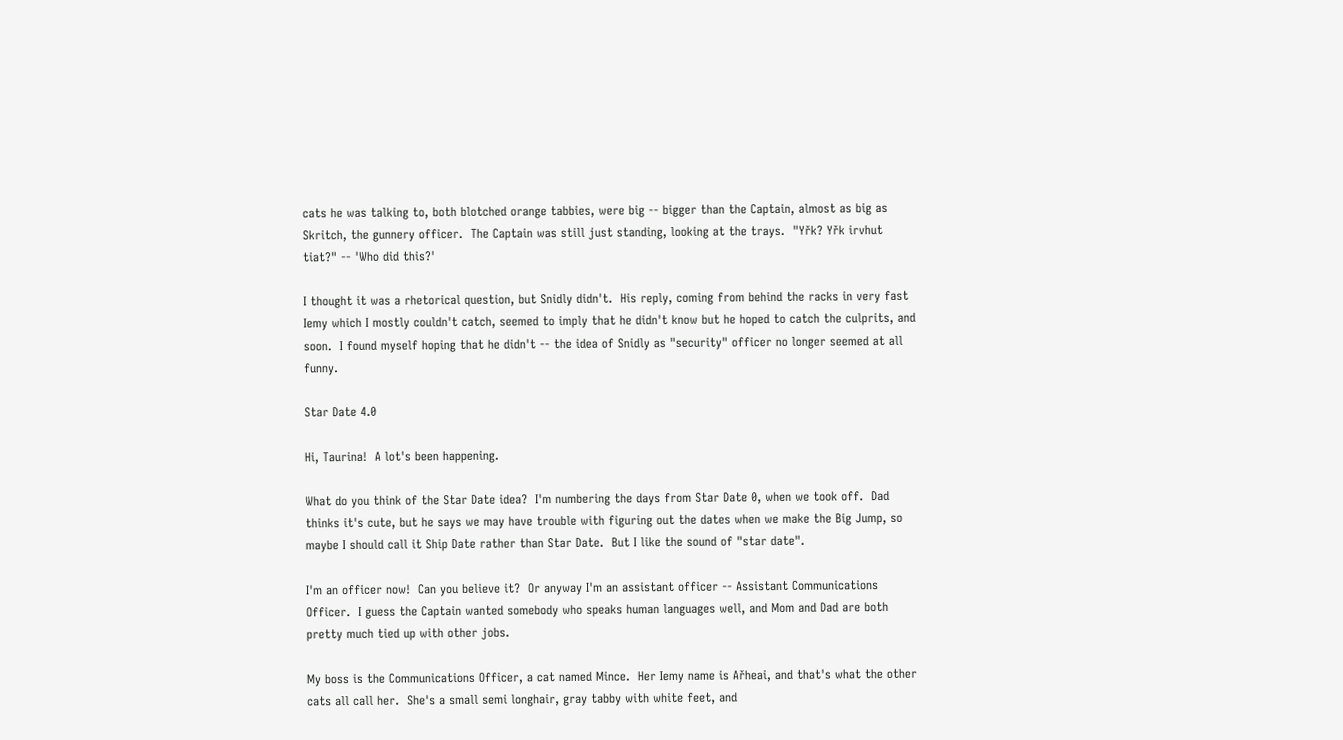cats he was talking to, both blotched orange tabbies, were big -- bigger than the Captain, almost as big as Skritch, the gunnery officer.  The Captain was still just standing, looking at the trays.  "Yřk? Yřk irvhut tiat?" -- 'Who did this?'

I thought it was a rhetorical question, but Snidly didn't.  His reply, coming from behind the racks in very fast Iemy which I mostly couldn't catch, seemed to imply that he didn't know but he hoped to catch the culprits, and soon.  I found myself hoping that he didn't -- the idea of Snidly as "security" officer no longer seemed at all funny.

Star Date 4.0

Hi, Taurina!  A lot's been happening.

What do you think of the Star Date idea?  I'm numbering the days from Star Date 0, when we took off.  Dad thinks it's cute, but he says we may have trouble with figuring out the dates when we make the Big Jump, so maybe I should call it Ship Date rather than Star Date.  But I like the sound of "star date".

I'm an officer now!  Can you believe it?  Or anyway I'm an assistant officer -- Assistant Communications Officer.  I guess the Captain wanted somebody who speaks human languages well, and Mom and Dad are both pretty much tied up with other jobs.

My boss is the Communications Officer, a cat named Mince.  Her Iemy name is Ařheai, and that's what the other cats all call her.  She's a small semi longhair, gray tabby with white feet, and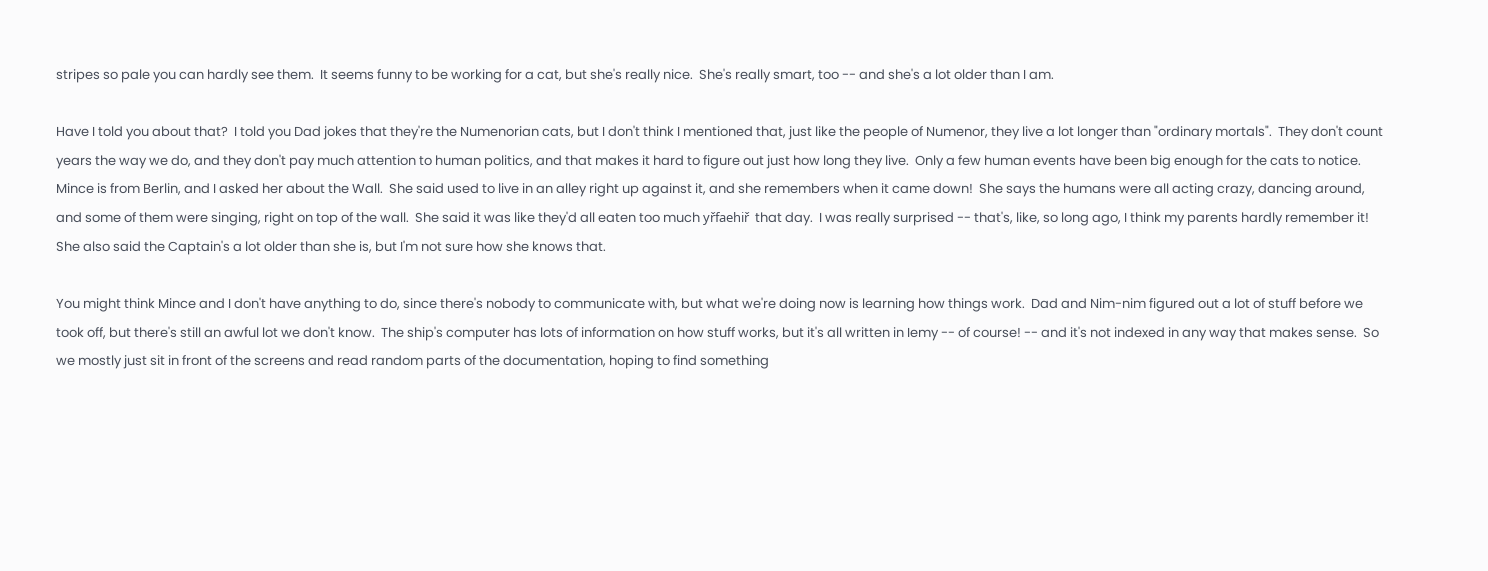stripes so pale you can hardly see them.  It seems funny to be working for a cat, but she's really nice.  She's really smart, too -- and she's a lot older than I am.

Have I told you about that?  I told you Dad jokes that they're the Numenorian cats, but I don't think I mentioned that, just like the people of Numenor, they live a lot longer than "ordinary mortals".  They don't count years the way we do, and they don't pay much attention to human politics, and that makes it hard to figure out just how long they live.  Only a few human events have been big enough for the cats to notice.  Mince is from Berlin, and I asked her about the Wall.  She said used to live in an alley right up against it, and she remembers when it came down!  She says the humans were all acting crazy, dancing around, and some of them were singing, right on top of the wall.  She said it was like they'd all eaten too much yřfaehiř  that day.  I was really surprised -- that's, like, so long ago, I think my parents hardly remember it!  She also said the Captain's a lot older than she is, but I'm not sure how she knows that.

You might think Mince and I don't have anything to do, since there's nobody to communicate with, but what we're doing now is learning how things work.  Dad and Nim-nim figured out a lot of stuff before we took off, but there's still an awful lot we don't know.  The ship's computer has lots of information on how stuff works, but it's all written in Iemy -- of course! -- and it's not indexed in any way that makes sense.  So we mostly just sit in front of the screens and read random parts of the documentation, hoping to find something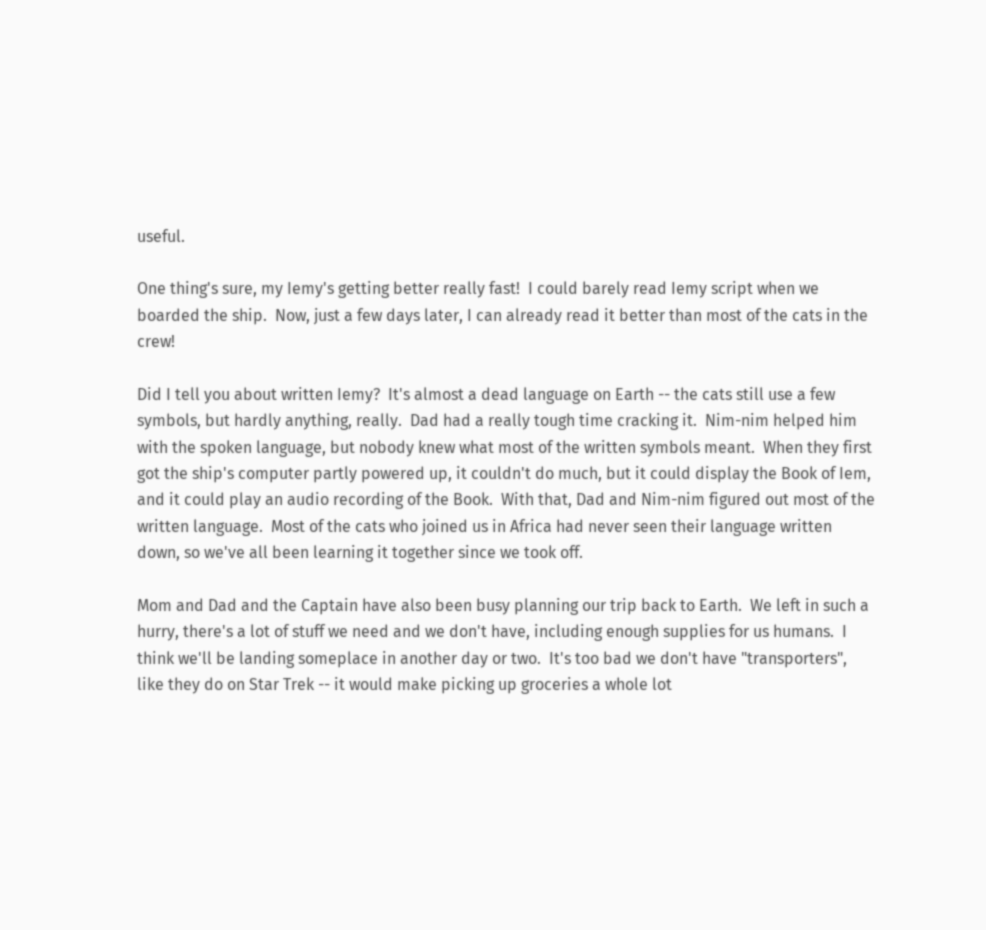useful.

One thing's sure, my Iemy's getting better really fast!  I could barely read Iemy script when we boarded the ship.  Now, just a few days later, I can already read it better than most of the cats in the crew!

Did I tell you about written Iemy?  It's almost a dead language on Earth -- the cats still use a few symbols, but hardly anything, really.  Dad had a really tough time cracking it.  Nim-nim helped him with the spoken language, but nobody knew what most of the written symbols meant.  When they first got the ship's computer partly powered up, it couldn't do much, but it could display the Book of Iem, and it could play an audio recording of the Book.  With that, Dad and Nim-nim figured out most of the written language.  Most of the cats who joined us in Africa had never seen their language written down, so we've all been learning it together since we took off.

Mom and Dad and the Captain have also been busy planning our trip back to Earth.  We left in such a hurry, there's a lot of stuff we need and we don't have, including enough supplies for us humans.  I think we'll be landing someplace in another day or two.  It's too bad we don't have "transporters", like they do on Star Trek -- it would make picking up groceries a whole lot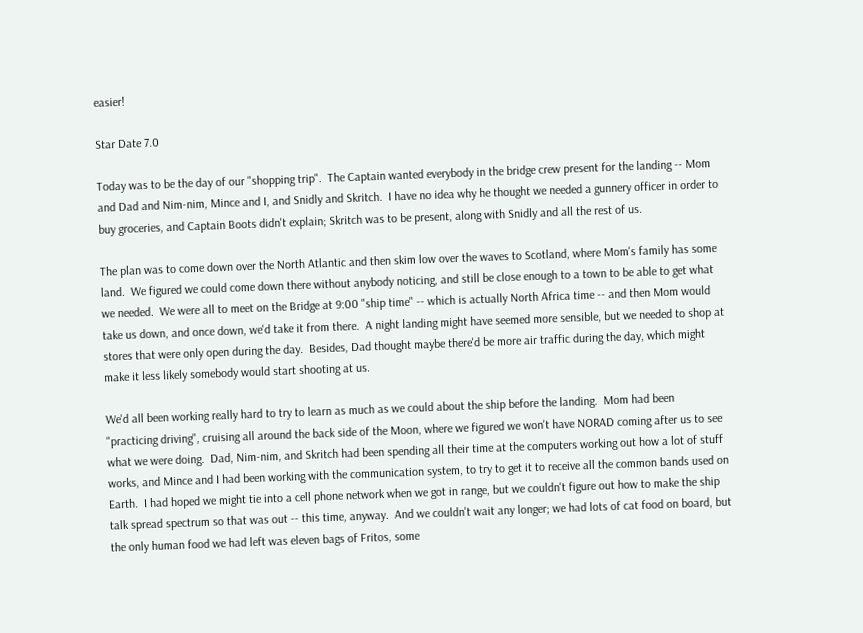easier!

Star Date 7.0

Today was to be the day of our "shopping trip".  The Captain wanted everybody in the bridge crew present for the landing -- Mom and Dad and Nim-nim, Mince and I, and Snidly and Skritch.  I have no idea why he thought we needed a gunnery officer in order to buy groceries, and Captain Boots didn't explain; Skritch was to be present, along with Snidly and all the rest of us.

The plan was to come down over the North Atlantic and then skim low over the waves to Scotland, where Mom's family has some land.  We figured we could come down there without anybody noticing, and still be close enough to a town to be able to get what we needed.  We were all to meet on the Bridge at 9:00 "ship time" -- which is actually North Africa time -- and then Mom would take us down, and once down, we'd take it from there.  A night landing might have seemed more sensible, but we needed to shop at stores that were only open during the day.  Besides, Dad thought maybe there'd be more air traffic during the day, which might make it less likely somebody would start shooting at us.

We'd all been working really hard to try to learn as much as we could about the ship before the landing.  Mom had been "practicing driving", cruising all around the back side of the Moon, where we figured we won't have NORAD coming after us to see what we were doing.  Dad, Nim-nim, and Skritch had been spending all their time at the computers working out how a lot of stuff works, and Mince and I had been working with the communication system, to try to get it to receive all the common bands used on Earth.  I had hoped we might tie into a cell phone network when we got in range, but we couldn't figure out how to make the ship talk spread spectrum so that was out -- this time, anyway.  And we couldn't wait any longer; we had lots of cat food on board, but the only human food we had left was eleven bags of Fritos, some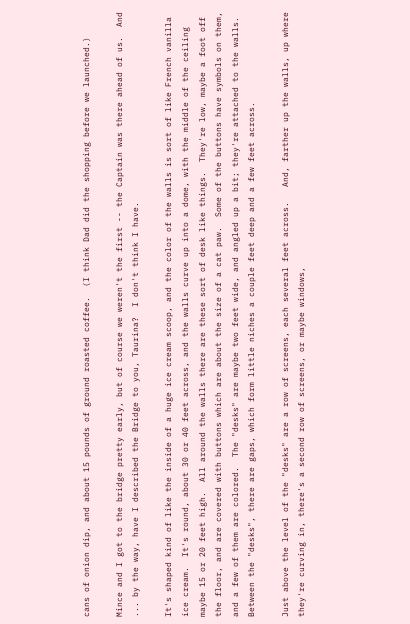cans of onion dip, and about 15 pounds of ground roasted coffee.  (I think Dad did the shopping before we launched.)

Mince and I got to the bridge pretty early, but of course we weren't the first -- the Captain was there ahead of us.  And ... by the way, have I described the Bridge to you, Taurina?  I don't think I have.

It's shaped kind of like the inside of a huge ice cream scoop, and the color of the walls is sort of like French vanilla ice cream.  It's round, about 30 or 40 feet across, and the walls curve up into a dome, with the middle of the ceiling maybe 15 or 20 feet high.  All around the walls there are these sort of desk like things.  They're low, maybe a foot off the floor, and are covered with buttons which are about the size of a cat paw.  Some of the buttons have symbols on them, and a few of them are colored.  The "desks" are maybe two feet wide, and angled up a bit; they're attached to the walls.  Between the "desks", there are gaps, which form little niches a couple feet deep and a few feet across.

Just above the level of the "desks" are a row of screens, each several feet across.   And, farther up the walls, up where they're curving in, there's a second row of screens, or maybe windows,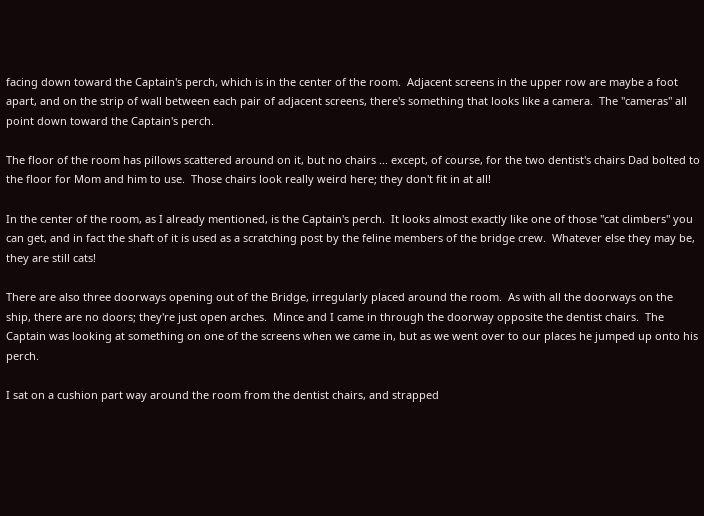facing down toward the Captain's perch, which is in the center of the room.  Adjacent screens in the upper row are maybe a foot apart, and on the strip of wall between each pair of adjacent screens, there's something that looks like a camera.  The "cameras" all point down toward the Captain's perch.

The floor of the room has pillows scattered around on it, but no chairs ... except, of course, for the two dentist's chairs Dad bolted to the floor for Mom and him to use.  Those chairs look really weird here; they don't fit in at all!

In the center of the room, as I already mentioned, is the Captain's perch.  It looks almost exactly like one of those "cat climbers" you can get, and in fact the shaft of it is used as a scratching post by the feline members of the bridge crew.  Whatever else they may be, they are still cats!

There are also three doorways opening out of the Bridge, irregularly placed around the room.  As with all the doorways on the ship, there are no doors; they're just open arches.  Mince and I came in through the doorway opposite the dentist chairs.  The Captain was looking at something on one of the screens when we came in, but as we went over to our places he jumped up onto his perch.

I sat on a cushion part way around the room from the dentist chairs, and strapped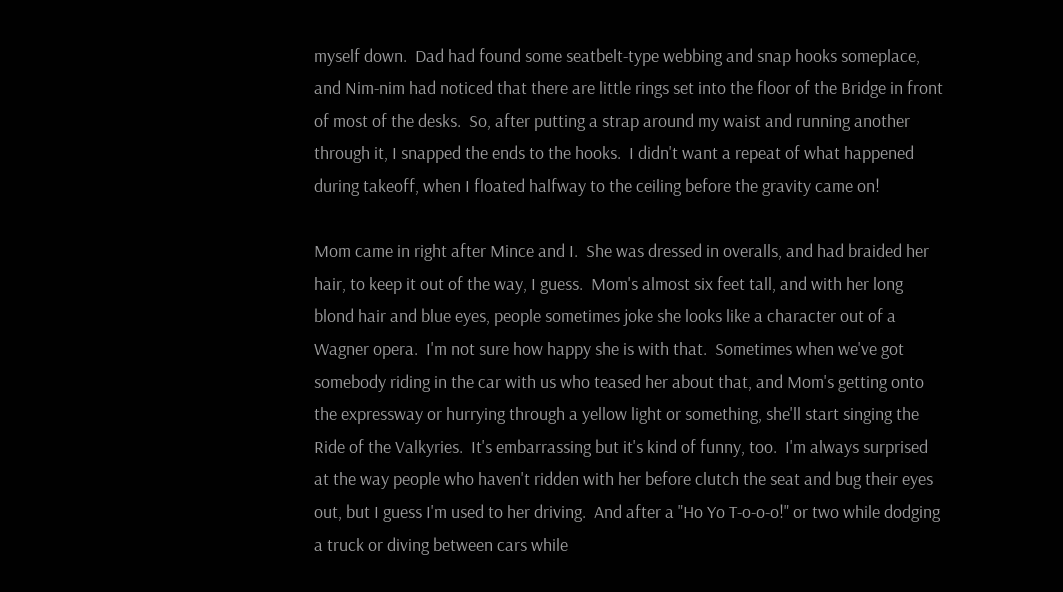myself down.  Dad had found some seatbelt-type webbing and snap hooks someplace, and Nim-nim had noticed that there are little rings set into the floor of the Bridge in front of most of the desks.  So, after putting a strap around my waist and running another through it, I snapped the ends to the hooks.  I didn't want a repeat of what happened during takeoff, when I floated halfway to the ceiling before the gravity came on!

Mom came in right after Mince and I.  She was dressed in overalls, and had braided her hair, to keep it out of the way, I guess.  Mom's almost six feet tall, and with her long blond hair and blue eyes, people sometimes joke she looks like a character out of a Wagner opera.  I'm not sure how happy she is with that.  Sometimes when we've got somebody riding in the car with us who teased her about that, and Mom's getting onto the expressway or hurrying through a yellow light or something, she'll start singing the Ride of the Valkyries.  It's embarrassing but it's kind of funny, too.  I'm always surprised at the way people who haven't ridden with her before clutch the seat and bug their eyes out, but I guess I'm used to her driving.  And after a "Ho Yo T-o-o-o!" or two while dodging a truck or diving between cars while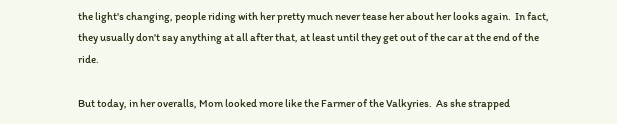the light's changing, people riding with her pretty much never tease her about her looks again.  In fact, they usually don't say anything at all after that, at least until they get out of the car at the end of the ride.

But today, in her overalls, Mom looked more like the Farmer of the Valkyries.  As she strapped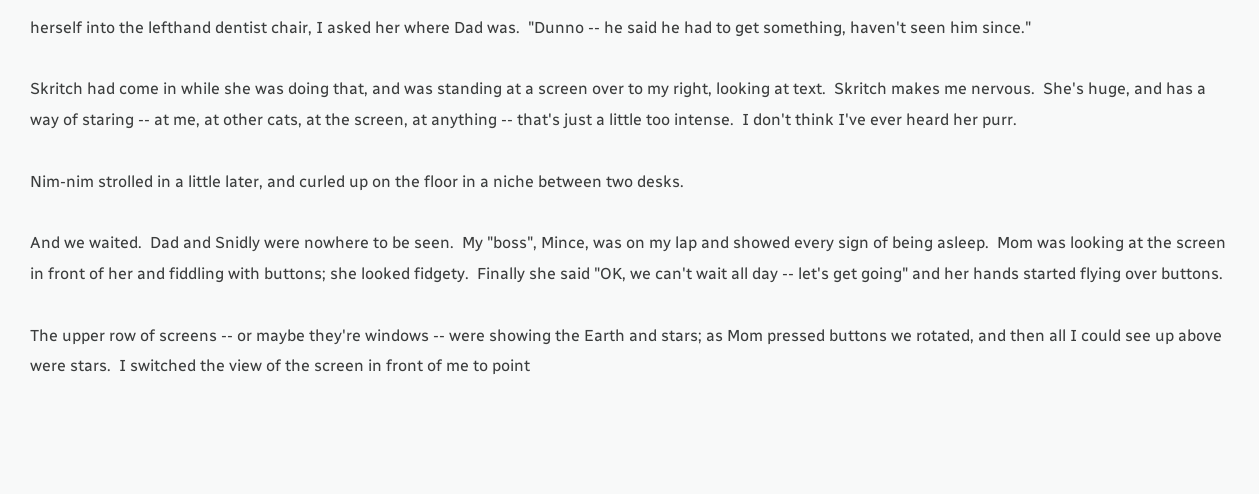herself into the lefthand dentist chair, I asked her where Dad was.  "Dunno -- he said he had to get something, haven't seen him since."

Skritch had come in while she was doing that, and was standing at a screen over to my right, looking at text.  Skritch makes me nervous.  She's huge, and has a way of staring -- at me, at other cats, at the screen, at anything -- that's just a little too intense.  I don't think I've ever heard her purr.

Nim-nim strolled in a little later, and curled up on the floor in a niche between two desks.

And we waited.  Dad and Snidly were nowhere to be seen.  My "boss", Mince, was on my lap and showed every sign of being asleep.  Mom was looking at the screen in front of her and fiddling with buttons; she looked fidgety.  Finally she said "OK, we can't wait all day -- let's get going" and her hands started flying over buttons.

The upper row of screens -- or maybe they're windows -- were showing the Earth and stars; as Mom pressed buttons we rotated, and then all I could see up above were stars.  I switched the view of the screen in front of me to point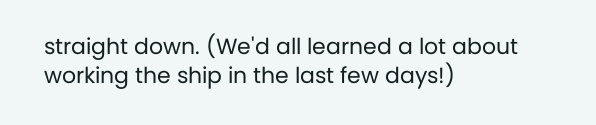straight down. (We'd all learned a lot about working the ship in the last few days!)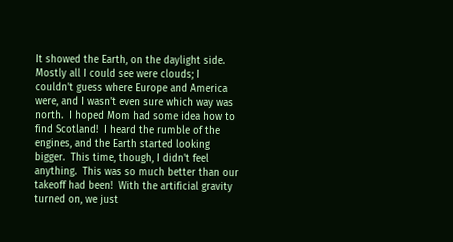It showed the Earth, on the daylight side.  Mostly all I could see were clouds; I couldn't guess where Europe and America were, and I wasn't even sure which way was north.  I hoped Mom had some idea how to find Scotland!  I heard the rumble of the engines, and the Earth started looking bigger.  This time, though, I didn't feel anything.  This was so much better than our takeoff had been!  With the artificial gravity turned on, we just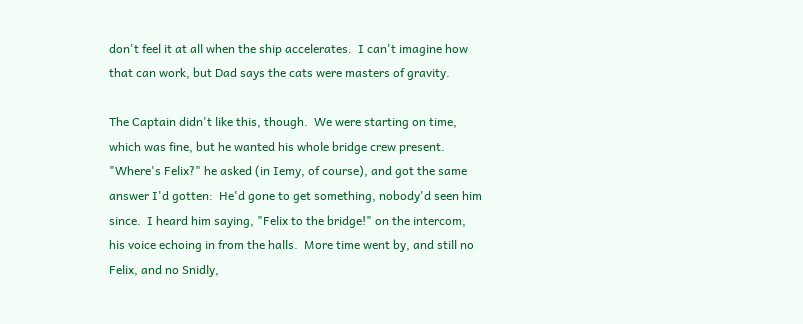don't feel it at all when the ship accelerates.  I can't imagine how that can work, but Dad says the cats were masters of gravity.

The Captain didn't like this, though.  We were starting on time, which was fine, but he wanted his whole bridge crew present.  "Where's Felix?" he asked (in Iemy, of course), and got the same answer I'd gotten:  He'd gone to get something, nobody'd seen him since.  I heard him saying, "Felix to the bridge!" on the intercom, his voice echoing in from the halls.  More time went by, and still no Felix, and no Snidly,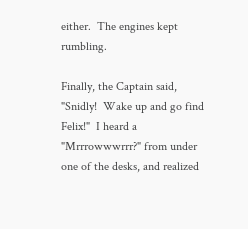either.  The engines kept rumbling.

Finally, the Captain said, "Snidly!  Wake up and go find Felix!"  I heard a "Mrrrowwwrrr?" from under one of the desks, and realized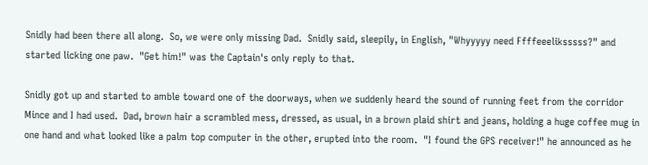Snidly had been there all along.  So, we were only missing Dad.  Snidly said, sleepily, in English, "Whyyyyy need Ffffeeeliksssss?" and started licking one paw.  "Get him!" was the Captain's only reply to that.

Snidly got up and started to amble toward one of the doorways, when we suddenly heard the sound of running feet from the corridor Mince and I had used.  Dad, brown hair a scrambled mess, dressed, as usual, in a brown plaid shirt and jeans, holding a huge coffee mug in one hand and what looked like a palm top computer in the other, erupted into the room.  "I found the GPS receiver!" he announced as he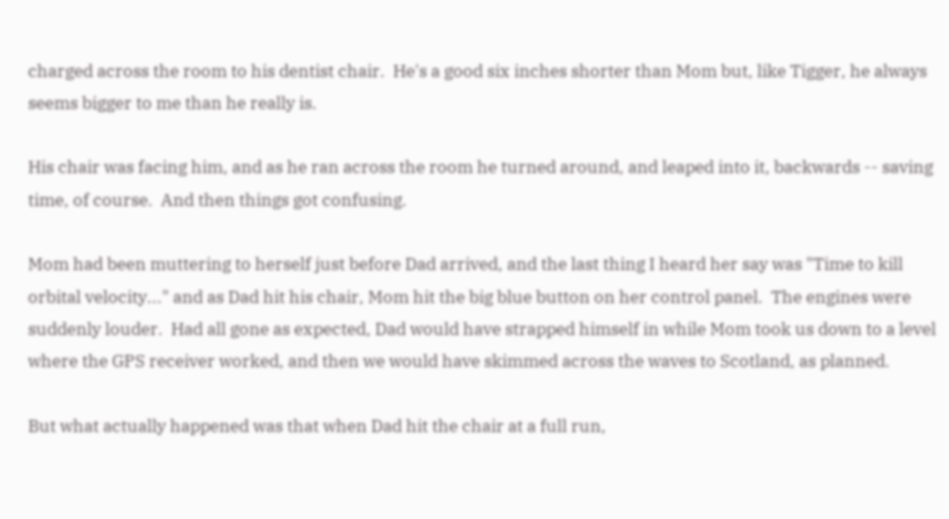charged across the room to his dentist chair.  He's a good six inches shorter than Mom but, like Tigger, he always seems bigger to me than he really is.

His chair was facing him, and as he ran across the room he turned around, and leaped into it, backwards -- saving time, of course.  And then things got confusing.

Mom had been muttering to herself just before Dad arrived, and the last thing I heard her say was "Time to kill orbital velocity..." and as Dad hit his chair, Mom hit the big blue button on her control panel.  The engines were suddenly louder.  Had all gone as expected, Dad would have strapped himself in while Mom took us down to a level where the GPS receiver worked, and then we would have skimmed across the waves to Scotland, as planned.

But what actually happened was that when Dad hit the chair at a full run,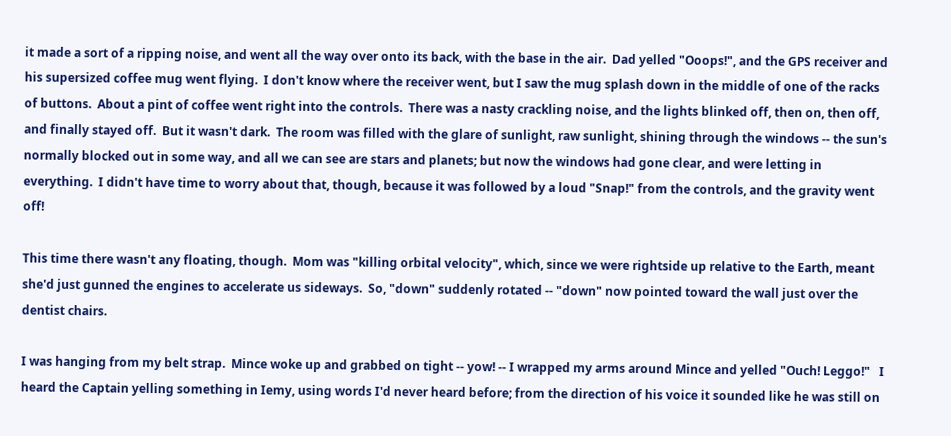it made a sort of a ripping noise, and went all the way over onto its back, with the base in the air.  Dad yelled "Ooops!", and the GPS receiver and his supersized coffee mug went flying.  I don't know where the receiver went, but I saw the mug splash down in the middle of one of the racks of buttons.  About a pint of coffee went right into the controls.  There was a nasty crackling noise, and the lights blinked off, then on, then off, and finally stayed off.  But it wasn't dark.  The room was filled with the glare of sunlight, raw sunlight, shining through the windows -- the sun's normally blocked out in some way, and all we can see are stars and planets; but now the windows had gone clear, and were letting in everything.  I didn't have time to worry about that, though, because it was followed by a loud "Snap!" from the controls, and the gravity went off!

This time there wasn't any floating, though.  Mom was "killing orbital velocity", which, since we were rightside up relative to the Earth, meant she'd just gunned the engines to accelerate us sideways.  So, "down" suddenly rotated -- "down" now pointed toward the wall just over the dentist chairs.

I was hanging from my belt strap.  Mince woke up and grabbed on tight -- yow! -- I wrapped my arms around Mince and yelled "Ouch! Leggo!"   I heard the Captain yelling something in Iemy, using words I'd never heard before; from the direction of his voice it sounded like he was still on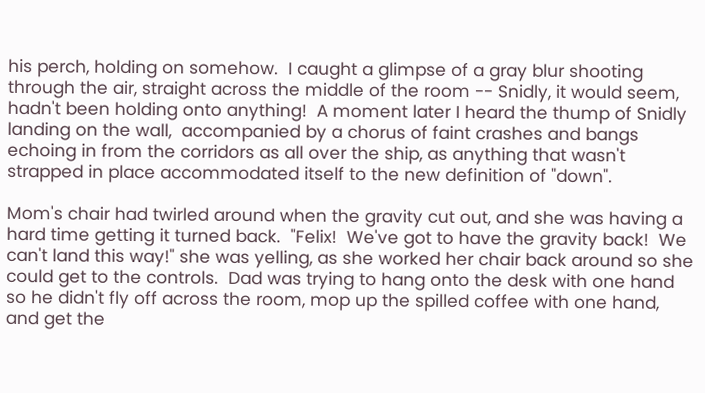his perch, holding on somehow.  I caught a glimpse of a gray blur shooting through the air, straight across the middle of the room -- Snidly, it would seem, hadn't been holding onto anything!  A moment later I heard the thump of Snidly landing on the wall,  accompanied by a chorus of faint crashes and bangs echoing in from the corridors as all over the ship, as anything that wasn't strapped in place accommodated itself to the new definition of "down".

Mom's chair had twirled around when the gravity cut out, and she was having a hard time getting it turned back.  "Felix!  We've got to have the gravity back!  We can't land this way!" she was yelling, as she worked her chair back around so she could get to the controls.  Dad was trying to hang onto the desk with one hand so he didn't fly off across the room, mop up the spilled coffee with one hand, and get the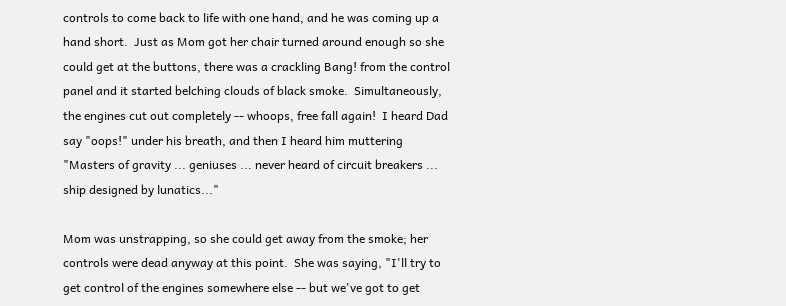controls to come back to life with one hand, and he was coming up a hand short.  Just as Mom got her chair turned around enough so she could get at the buttons, there was a crackling Bang! from the control panel and it started belching clouds of black smoke.  Simultaneously, the engines cut out completely -- whoops, free fall again!  I heard Dad say "oops!" under his breath, and then I heard him muttering "Masters of gravity ... geniuses ... never heard of circuit breakers ... ship designed by lunatics..."

Mom was unstrapping, so she could get away from the smoke; her controls were dead anyway at this point.  She was saying, "I'll try to get control of the engines somewhere else -- but we've got to get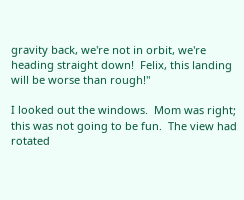gravity back, we're not in orbit, we're heading straight down!  Felix, this landing will be worse than rough!"

I looked out the windows.  Mom was right; this was not going to be fun.  The view had rotated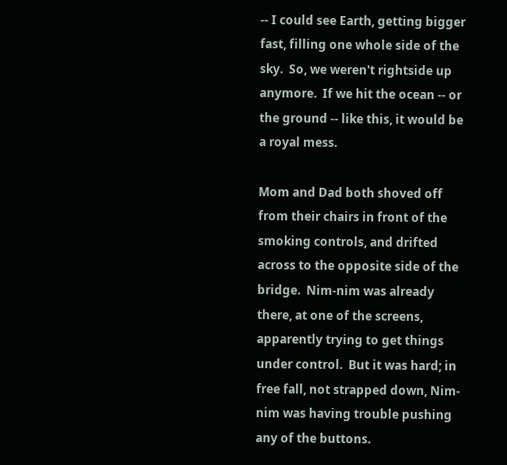-- I could see Earth, getting bigger fast, filling one whole side of the sky.  So, we weren't rightside up anymore.  If we hit the ocean -- or the ground -- like this, it would be a royal mess.

Mom and Dad both shoved off from their chairs in front of the smoking controls, and drifted across to the opposite side of the bridge.  Nim-nim was already there, at one of the screens, apparently trying to get things under control.  But it was hard; in free fall, not strapped down, Nim-nim was having trouble pushing any of the buttons.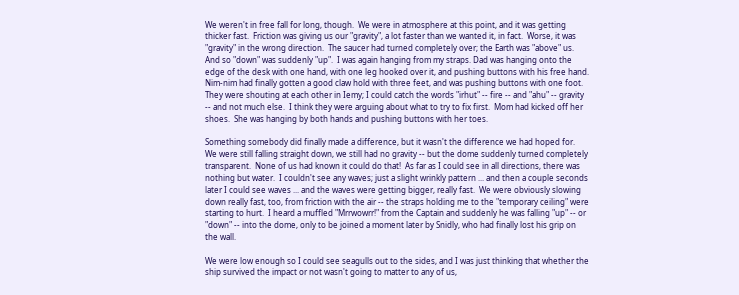We weren't in free fall for long, though.  We were in atmosphere at this point, and it was getting thicker fast.  Friction was giving us our "gravity", a lot faster than we wanted it, in fact.  Worse, it was "gravity" in the wrong direction.  The saucer had turned completely over; the Earth was "above" us.  And so "down" was suddenly "up".  I was again hanging from my straps. Dad was hanging onto the edge of the desk with one hand, with one leg hooked over it, and pushing buttons with his free hand.  Nim-nim had finally gotten a good claw hold with three feet, and was pushing buttons with one foot.  They were shouting at each other in Iemy; I could catch the words "irhut" -- fire -- and "ahu" -- gravity -- and not much else.  I think they were arguing about what to try to fix first.  Mom had kicked off her shoes.  She was hanging by both hands and pushing buttons with her toes.

Something somebody did finally made a difference, but it wasn't the difference we had hoped for.  We were still falling straight down, we still had no gravity -- but the dome suddenly turned completely transparent.  None of us had known it could do that!  As far as I could see in all directions, there was nothing but water.  I couldn't see any waves; just a slight wrinkly pattern ... and then a couple seconds later I could see waves ... and the waves were getting bigger, really fast.  We were obviously slowing down really fast, too, from friction with the air -- the straps holding me to the "temporary ceiling" were starting to hurt.  I heard a muffled "Mrrwowrr!" from the Captain and suddenly he was falling "up" -- or "down" -- into the dome, only to be joined a moment later by Snidly, who had finally lost his grip on the wall.

We were low enough so I could see seagulls out to the sides, and I was just thinking that whether the ship survived the impact or not wasn't going to matter to any of us,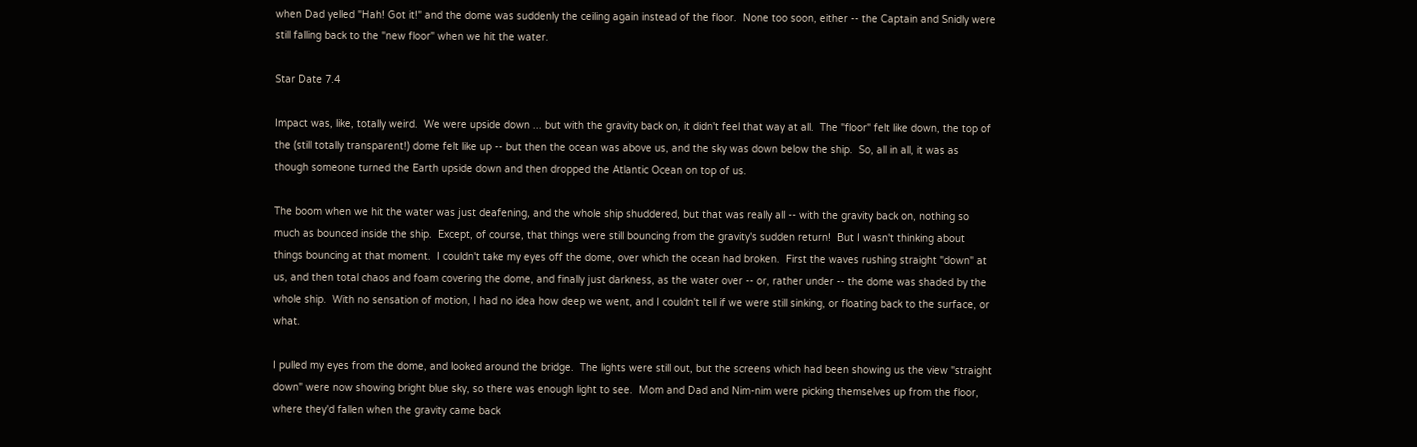when Dad yelled "Hah! Got it!" and the dome was suddenly the ceiling again instead of the floor.  None too soon, either -- the Captain and Snidly were still falling back to the "new floor" when we hit the water.

Star Date 7.4

Impact was, like, totally weird.  We were upside down ... but with the gravity back on, it didn't feel that way at all.  The "floor" felt like down, the top of the (still totally transparent!) dome felt like up -- but then the ocean was above us, and the sky was down below the ship.  So, all in all, it was as though someone turned the Earth upside down and then dropped the Atlantic Ocean on top of us.

The boom when we hit the water was just deafening, and the whole ship shuddered, but that was really all -- with the gravity back on, nothing so much as bounced inside the ship.  Except, of course, that things were still bouncing from the gravity's sudden return!  But I wasn't thinking about things bouncing at that moment.  I couldn't take my eyes off the dome, over which the ocean had broken.  First the waves rushing straight "down" at us, and then total chaos and foam covering the dome, and finally just darkness, as the water over -- or, rather under -- the dome was shaded by the whole ship.  With no sensation of motion, I had no idea how deep we went, and I couldn't tell if we were still sinking, or floating back to the surface, or what.

I pulled my eyes from the dome, and looked around the bridge.  The lights were still out, but the screens which had been showing us the view "straight down" were now showing bright blue sky, so there was enough light to see.  Mom and Dad and Nim-nim were picking themselves up from the floor, where they'd fallen when the gravity came back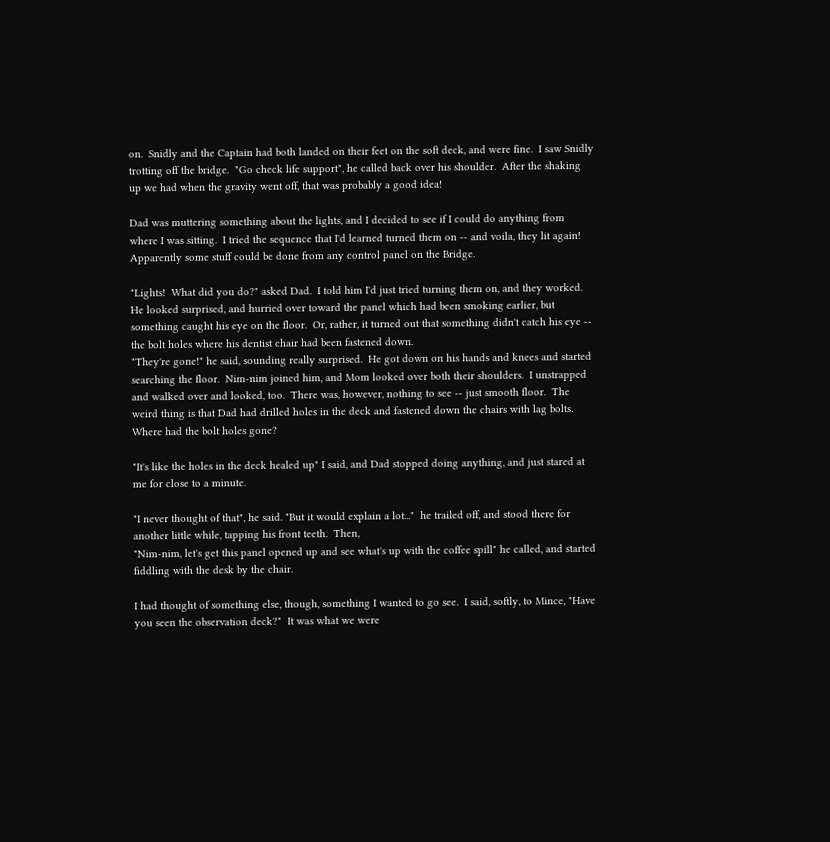on.  Snidly and the Captain had both landed on their feet on the soft deck, and were fine.  I saw Snidly trotting off the bridge.  "Go check life support", he called back over his shoulder.  After the shaking up we had when the gravity went off, that was probably a good idea!

Dad was muttering something about the lights, and I decided to see if I could do anything from where I was sitting.  I tried the sequence that I'd learned turned them on -- and voila, they lit again!  Apparently some stuff could be done from any control panel on the Bridge.

"Lights!  What did you do?" asked Dad.  I told him I'd just tried turning them on, and they worked.  He looked surprised, and hurried over toward the panel which had been smoking earlier, but something caught his eye on the floor.  Or, rather, it turned out that something didn't catch his eye -- the bolt holes where his dentist chair had been fastened down.
"They're gone!" he said, sounding really surprised.  He got down on his hands and knees and started searching the floor.  Nim-nim joined him, and Mom looked over both their shoulders.  I unstrapped and walked over and looked, too.  There was, however, nothing to see -- just smooth floor.  The weird thing is that Dad had drilled holes in the deck and fastened down the chairs with lag bolts.  Where had the bolt holes gone?

"It's like the holes in the deck healed up" I said, and Dad stopped doing anything, and just stared at me for close to a minute.

"I never thought of that", he said. "But it would explain a lot..."  he trailed off, and stood there for another little while, tapping his front teeth.  Then,
"Nim-nim, let's get this panel opened up and see what's up with the coffee spill" he called, and started fiddling with the desk by the chair.

I had thought of something else, though, something I wanted to go see.  I said, softly, to Mince, "Have you seen the observation deck?"  It was what we were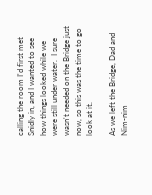calling the room I'd first met Snidly in, and I wanted to see how things looked while we were still under water.  I sure wasn't needed on the Bridge just now, so this was the time to go look at it.

As we left the Bridge, Dad and Nim-nim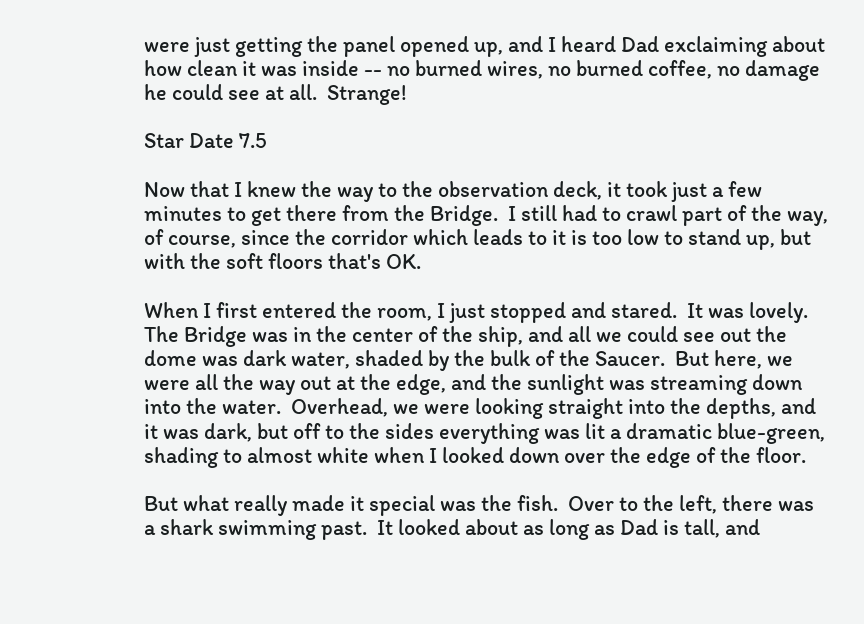were just getting the panel opened up, and I heard Dad exclaiming about how clean it was inside -- no burned wires, no burned coffee, no damage he could see at all.  Strange!

Star Date 7.5

Now that I knew the way to the observation deck, it took just a few minutes to get there from the Bridge.  I still had to crawl part of the way, of course, since the corridor which leads to it is too low to stand up, but with the soft floors that's OK.

When I first entered the room, I just stopped and stared.  It was lovely.  The Bridge was in the center of the ship, and all we could see out the dome was dark water, shaded by the bulk of the Saucer.  But here, we were all the way out at the edge, and the sunlight was streaming down into the water.  Overhead, we were looking straight into the depths, and it was dark, but off to the sides everything was lit a dramatic blue-green,  shading to almost white when I looked down over the edge of the floor.

But what really made it special was the fish.  Over to the left, there was a shark swimming past.  It looked about as long as Dad is tall, and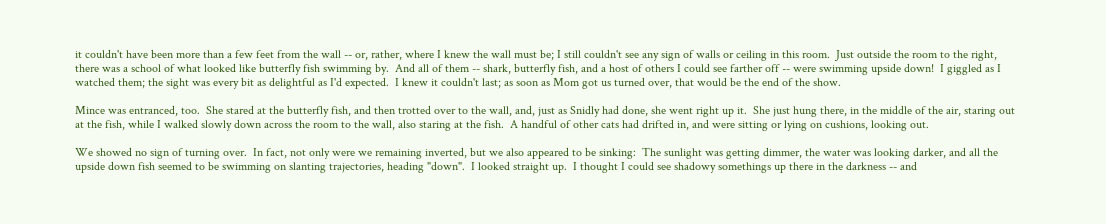it couldn't have been more than a few feet from the wall -- or, rather, where I knew the wall must be; I still couldn't see any sign of walls or ceiling in this room.  Just outside the room to the right, there was a school of what looked like butterfly fish swimming by.  And all of them -- shark, butterfly fish, and a host of others I could see farther off -- were swimming upside down!  I giggled as I watched them; the sight was every bit as delightful as I'd expected.  I knew it couldn't last; as soon as Mom got us turned over, that would be the end of the show.

Mince was entranced, too.  She stared at the butterfly fish, and then trotted over to the wall, and, just as Snidly had done, she went right up it.  She just hung there, in the middle of the air, staring out at the fish, while I walked slowly down across the room to the wall, also staring at the fish.  A handful of other cats had drifted in, and were sitting or lying on cushions, looking out.

We showed no sign of turning over.  In fact, not only were we remaining inverted, but we also appeared to be sinking:  The sunlight was getting dimmer, the water was looking darker, and all the upside down fish seemed to be swimming on slanting trajectories, heading "down".  I looked straight up.  I thought I could see shadowy somethings up there in the darkness -- and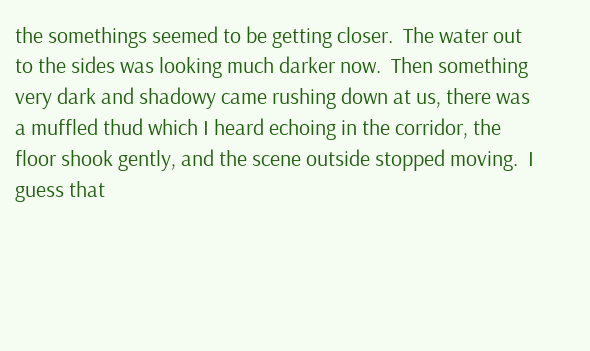the somethings seemed to be getting closer.  The water out to the sides was looking much darker now.  Then something very dark and shadowy came rushing down at us, there was a muffled thud which I heard echoing in the corridor, the floor shook gently, and the scene outside stopped moving.  I guess that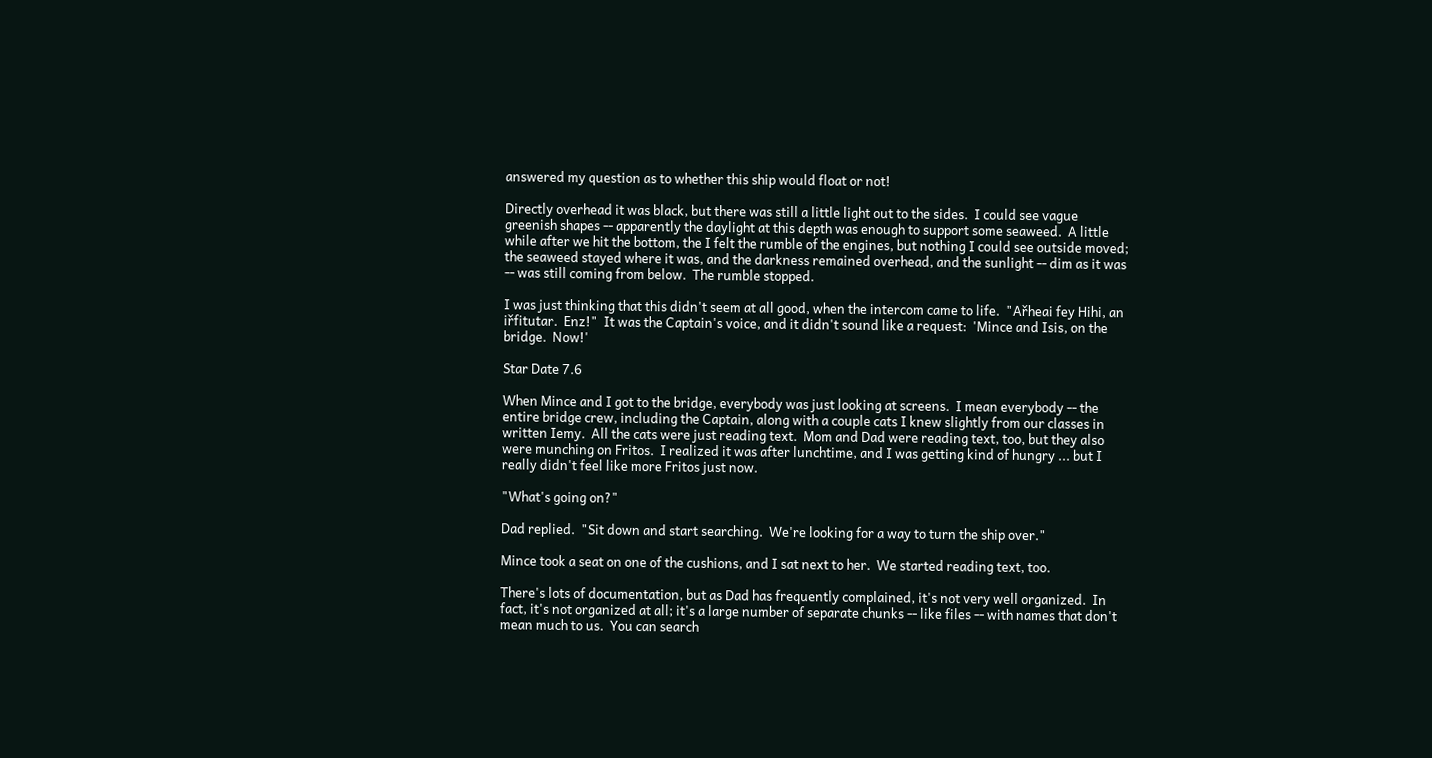answered my question as to whether this ship would float or not!

Directly overhead it was black, but there was still a little light out to the sides.  I could see vague greenish shapes -- apparently the daylight at this depth was enough to support some seaweed.  A little while after we hit the bottom, the I felt the rumble of the engines, but nothing I could see outside moved; the seaweed stayed where it was, and the darkness remained overhead, and the sunlight -- dim as it was -- was still coming from below.  The rumble stopped.

I was just thinking that this didn't seem at all good, when the intercom came to life.  "Ařheai fey Hihi, an iřfitutar.  Enz!"  It was the Captain's voice, and it didn't sound like a request:  'Mince and Isis, on the bridge.  Now!'

Star Date 7.6

When Mince and I got to the bridge, everybody was just looking at screens.  I mean everybody -- the entire bridge crew, including the Captain, along with a couple cats I knew slightly from our classes in written Iemy.  All the cats were just reading text.  Mom and Dad were reading text, too, but they also were munching on Fritos.  I realized it was after lunchtime, and I was getting kind of hungry ... but I really didn't feel like more Fritos just now.

"What's going on?"

Dad replied.  "Sit down and start searching.  We're looking for a way to turn the ship over."

Mince took a seat on one of the cushions, and I sat next to her.  We started reading text, too.

There's lots of documentation, but as Dad has frequently complained, it's not very well organized.  In fact, it's not organized at all; it's a large number of separate chunks -- like files -- with names that don't mean much to us.  You can search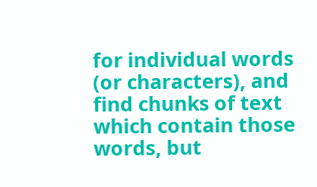for individual words (or characters), and find chunks of text which contain those words, but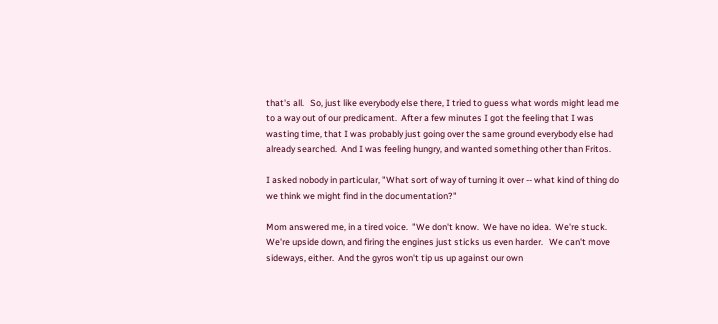that's all.   So, just like everybody else there, I tried to guess what words might lead me to a way out of our predicament.  After a few minutes I got the feeling that I was wasting time, that I was probably just going over the same ground everybody else had already searched.  And I was feeling hungry, and wanted something other than Fritos.

I asked nobody in particular, "What sort of way of turning it over -- what kind of thing do we think we might find in the documentation?"

Mom answered me, in a tired voice.  "We don't know.  We have no idea.  We're stuck.  We're upside down, and firing the engines just sticks us even harder.   We can't move sideways, either.  And the gyros won't tip us up against our own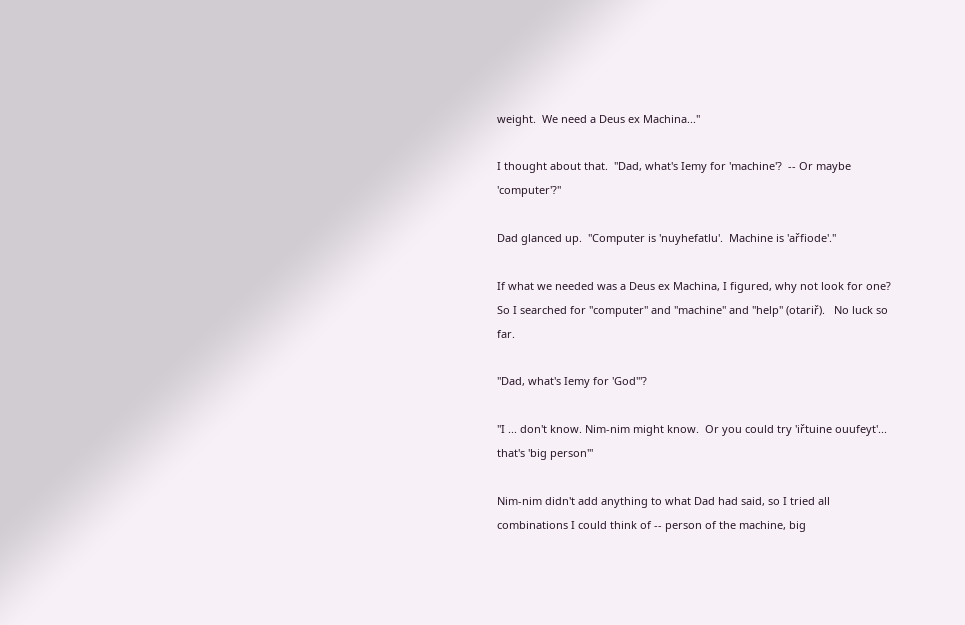weight.  We need a Deus ex Machina..."

I thought about that.  "Dad, what's Iemy for 'machine'?  -- Or maybe 'computer'?"

Dad glanced up.  "Computer is 'nuyhefatlu'.  Machine is 'ařfiode'."

If what we needed was a Deus ex Machina, I figured, why not look for one?  So I searched for "computer" and "machine" and "help" (otariř).   No luck so far.

"Dad, what's Iemy for 'God'"?

"I ... don't know. Nim-nim might know.  Or you could try 'iřtuine ouufeyt'... that's 'big person'"

Nim-nim didn't add anything to what Dad had said, so I tried all combinations I could think of -- person of the machine, big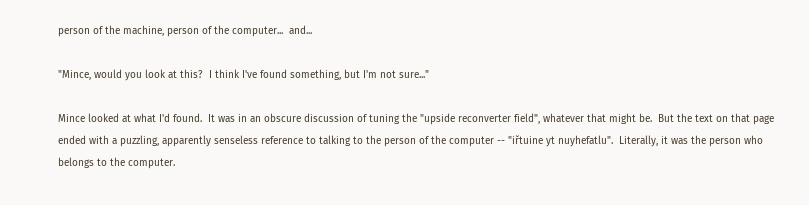person of the machine, person of the computer...  and...

"Mince, would you look at this?  I think I've found something, but I'm not sure..."

Mince looked at what I'd found.  It was in an obscure discussion of tuning the "upside reconverter field", whatever that might be.  But the text on that page ended with a puzzling, apparently senseless reference to talking to the person of the computer -- "iřtuine yt nuyhefatlu".  Literally, it was the person who belongs to the computer.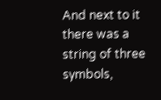And next to it there was a string of three symbols,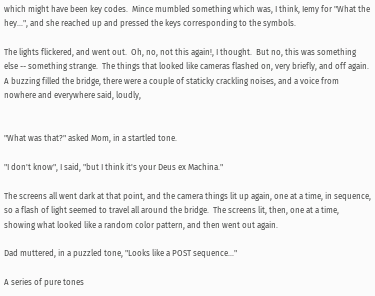which might have been key codes.  Mince mumbled something which was, I think, Iemy for "What the hey...", and she reached up and pressed the keys corresponding to the symbols.

The lights flickered, and went out.  Oh, no, not this again!, I thought.  But no, this was something else -- something strange.  The things that looked like cameras flashed on, very briefly, and off again.  A buzzing filled the bridge, there were a couple of staticky crackling noises, and a voice from nowhere and everywhere said, loudly,


"What was that?" asked Mom, in a startled tone.

"I don't know", I said, "but I think it's your Deus ex Machina."

The screens all went dark at that point, and the camera things lit up again, one at a time, in sequence, so a flash of light seemed to travel all around the bridge.  The screens lit, then, one at a time, showing what looked like a random color pattern, and then went out again.

Dad muttered, in a puzzled tone, "Looks like a POST sequence..."

A series of pure tones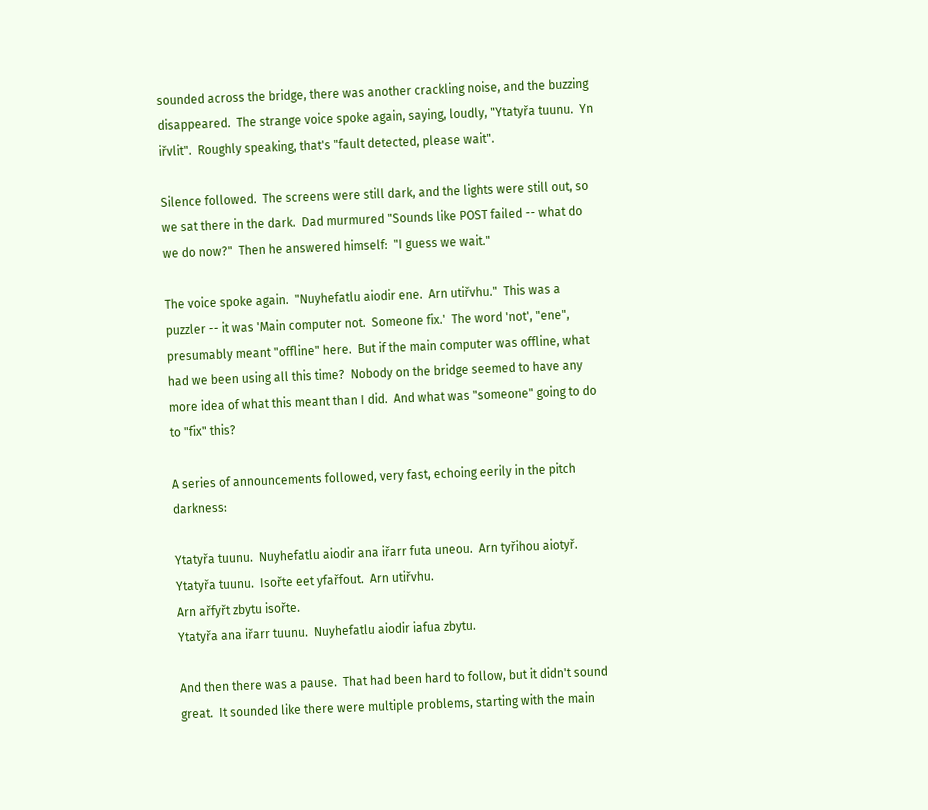sounded across the bridge, there was another crackling noise, and the buzzing disappeared.  The strange voice spoke again, saying, loudly, "Ytatyřa tuunu.  Yn iřvlit".  Roughly speaking, that's "fault detected, please wait".

Silence followed.  The screens were still dark, and the lights were still out, so we sat there in the dark.  Dad murmured "Sounds like POST failed -- what do we do now?"  Then he answered himself:  "I guess we wait."

The voice spoke again.  "Nuyhefatlu aiodir ene.  Arn utiřvhu."  This was a puzzler -- it was 'Main computer not.  Someone fix.'  The word 'not', "ene", presumably meant "offline" here.  But if the main computer was offline, what had we been using all this time?  Nobody on the bridge seemed to have any more idea of what this meant than I did.  And what was "someone" going to do to "fix" this?

A series of announcements followed, very fast, echoing eerily in the pitch darkness:

Ytatyřa tuunu.  Nuyhefatlu aiodir ana iřarr futa uneou.  Arn tyřihou aiotyř.
Ytatyřa tuunu.  Isořte eet yfařfout.  Arn utiřvhu.
Arn ařfyřt zbytu isořte.
Ytatyřa ana iřarr tuunu.  Nuyhefatlu aiodir iafua zbytu.

And then there was a pause.  That had been hard to follow, but it didn't sound great.  It sounded like there were multiple problems, starting with the main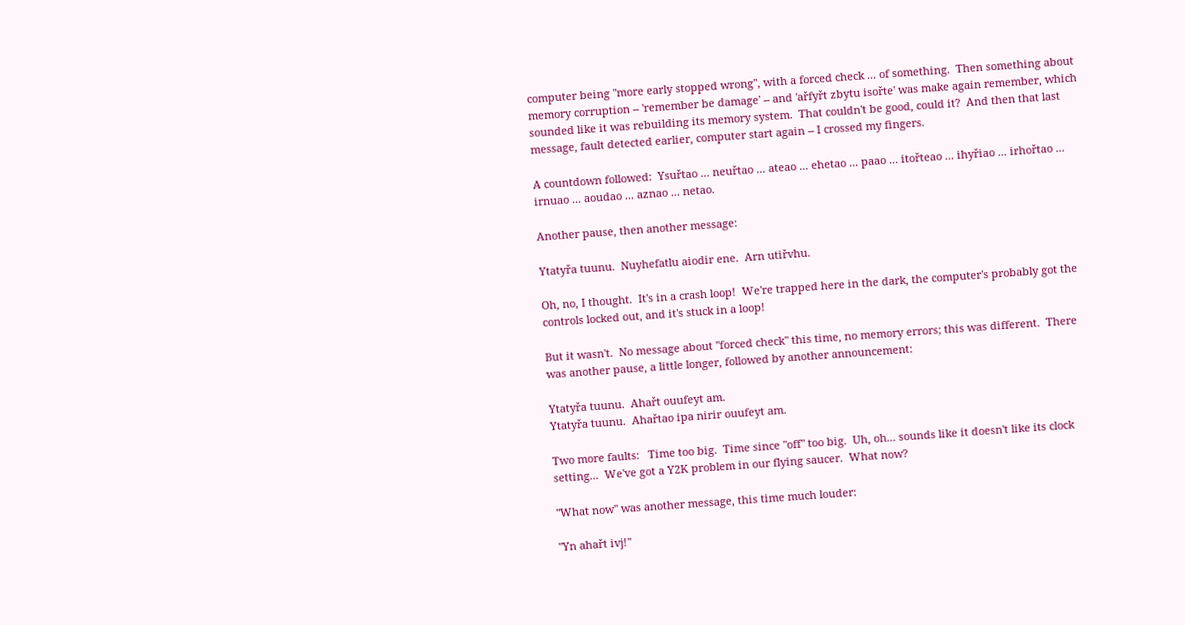computer being "more early stopped wrong", with a forced check ... of something.  Then something about memory corruption -- 'remember be damage' -- and 'ařfyřt zbytu isořte' was make again remember, which sounded like it was rebuilding its memory system.  That couldn't be good, could it?  And then that last message, fault detected earlier, computer start again -- I crossed my fingers.

A countdown followed:  Ysuřtao ... neuřtao ... ateao ... ehetao ... paao ... itořteao ... ihyřiao ... irhořtao ... irnuao ... aoudao ... aznao ... netao.

Another pause, then another message:

Ytatyřa tuunu.  Nuyhefatlu aiodir ene.  Arn utiřvhu.

Oh, no, I thought.  It's in a crash loop!  We're trapped here in the dark, the computer's probably got the controls locked out, and it's stuck in a loop!

But it wasn't.  No message about "forced check" this time, no memory errors; this was different.  There was another pause, a little longer, followed by another announcement:

Ytatyřa tuunu.  Ahařt ouufeyt am.
Ytatyřa tuunu.  Ahařtao ipa nirir ouufeyt am.

Two more faults:   Time too big.  Time since "off" too big.  Uh, oh... sounds like it doesn't like its clock setting...  We've got a Y2K problem in our flying saucer.  What now?

"What now" was another message, this time much louder:

"Yn ahařt ivj!"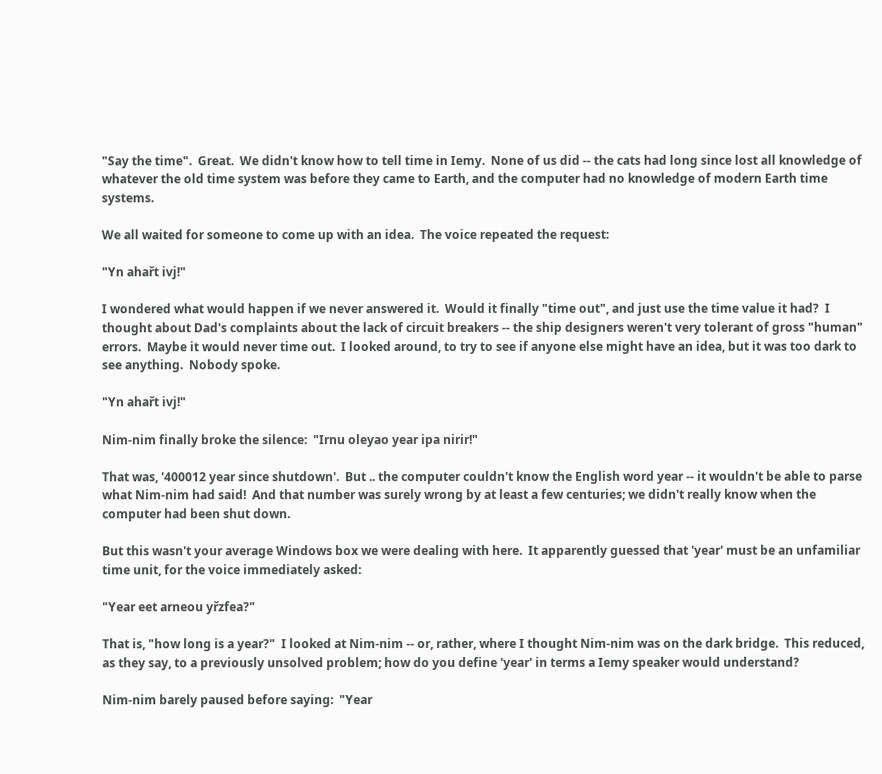"Say the time".  Great.  We didn't know how to tell time in Iemy.  None of us did -- the cats had long since lost all knowledge of whatever the old time system was before they came to Earth, and the computer had no knowledge of modern Earth time systems.

We all waited for someone to come up with an idea.  The voice repeated the request:

"Yn ahařt ivj!"

I wondered what would happen if we never answered it.  Would it finally "time out", and just use the time value it had?  I thought about Dad's complaints about the lack of circuit breakers -- the ship designers weren't very tolerant of gross "human" errors.  Maybe it would never time out.  I looked around, to try to see if anyone else might have an idea, but it was too dark to see anything.  Nobody spoke.

"Yn ahařt ivj!"

Nim-nim finally broke the silence:  "Irnu oleyao year ipa nirir!"

That was, '400012 year since shutdown'.  But .. the computer couldn't know the English word year -- it wouldn't be able to parse what Nim-nim had said!  And that number was surely wrong by at least a few centuries; we didn't really know when the computer had been shut down.

But this wasn't your average Windows box we were dealing with here.  It apparently guessed that 'year' must be an unfamiliar time unit, for the voice immediately asked:

"Year eet arneou yřzfea?"

That is, "how long is a year?"  I looked at Nim-nim -- or, rather, where I thought Nim-nim was on the dark bridge.  This reduced, as they say, to a previously unsolved problem; how do you define 'year' in terms a Iemy speaker would understand?

Nim-nim barely paused before saying:  "Year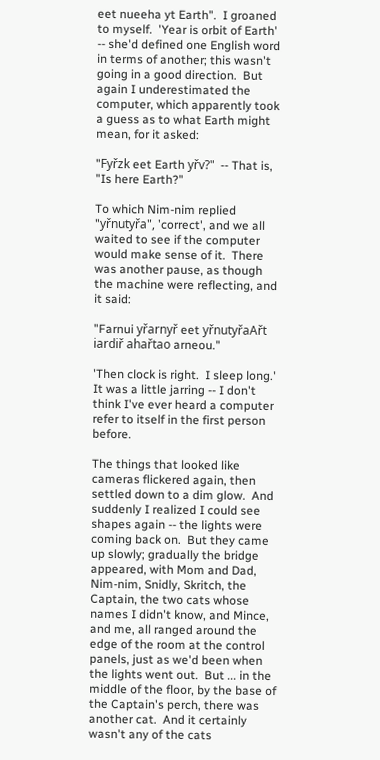eet nueeha yt Earth".  I groaned to myself.  'Year is orbit of Earth' -- she'd defined one English word in terms of another; this wasn't going in a good direction.  But again I underestimated the computer, which apparently took a guess as to what Earth might mean, for it asked:

"Fyřzk eet Earth yřv?"  -- That is, "Is here Earth?"

To which Nim-nim replied "yřnutyřa", 'correct', and we all waited to see if the computer would make sense of it.  There was another pause, as though the machine were reflecting, and it said:

"Farnui yřarnyř eet yřnutyřaAřt iardiř ahařtao arneou."

'Then clock is right.  I sleep long.'  It was a little jarring -- I don't think I've ever heard a computer refer to itself in the first person before.

The things that looked like cameras flickered again, then settled down to a dim glow.  And suddenly I realized I could see shapes again -- the lights were coming back on.  But they came up slowly; gradually the bridge appeared, with Mom and Dad, Nim-nim, Snidly, Skritch, the Captain, the two cats whose names I didn't know, and Mince, and me, all ranged around the edge of the room at the control panels, just as we'd been when the lights went out.  But ... in the middle of the floor, by the base of the Captain's perch, there was another cat.  And it certainly wasn't any of the cats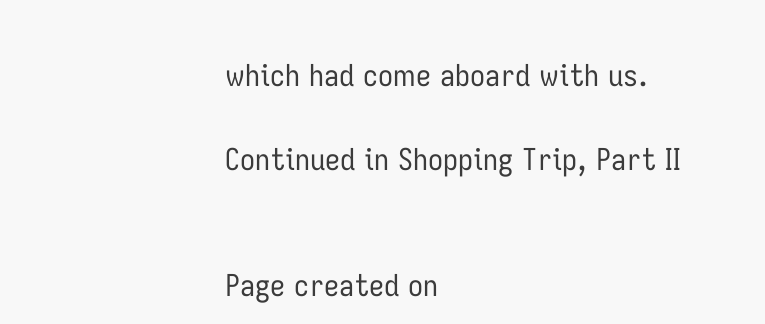which had come aboard with us.

Continued in Shopping Trip, Part II


Page created on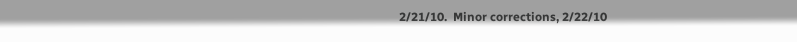2/21/10.  Minor corrections, 2/22/10